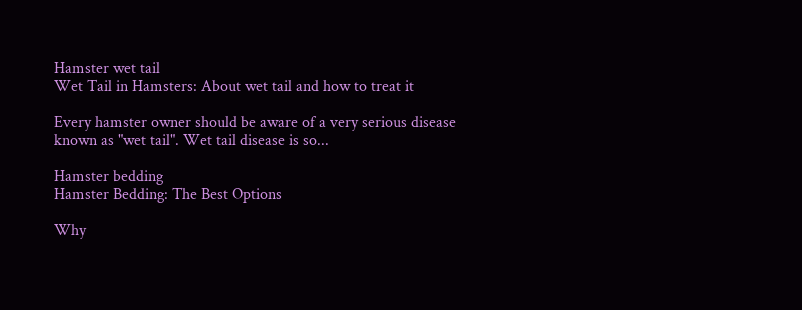Hamster wet tail
Wet Tail in Hamsters: About wet tail and how to treat it

Every hamster owner should be aware of a very serious disease known as "wet tail". Wet tail disease is so...

Hamster bedding
Hamster Bedding: The Best Options

Why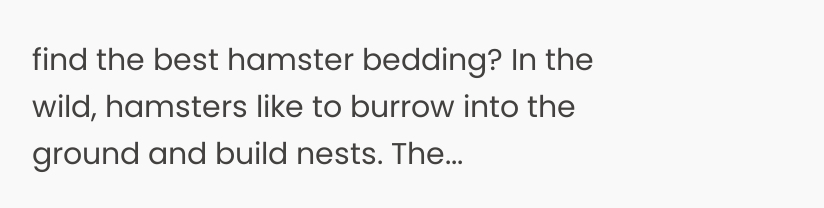find the best hamster bedding? In the wild, hamsters like to burrow into the ground and build nests. The...